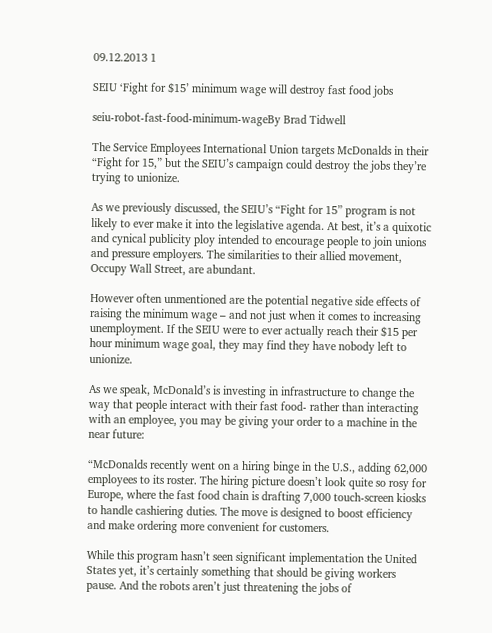09.12.2013 1

SEIU ‘Fight for $15’ minimum wage will destroy fast food jobs

seiu-robot-fast-food-minimum-wageBy Brad Tidwell

The Service Employees International Union targets McDonalds in their “Fight for 15,” but the SEIU’s campaign could destroy the jobs they’re trying to unionize.

As we previously discussed, the SEIU’s “Fight for 15” program is not likely to ever make it into the legislative agenda. At best, it’s a quixotic and cynical publicity ploy intended to encourage people to join unions and pressure employers. The similarities to their allied movement, Occupy Wall Street, are abundant.

However often unmentioned are the potential negative side effects of raising the minimum wage – and not just when it comes to increasing unemployment. If the SEIU were to ever actually reach their $15 per hour minimum wage goal, they may find they have nobody left to unionize.

As we speak, McDonald’s is investing in infrastructure to change the way that people interact with their fast food- rather than interacting with an employee, you may be giving your order to a machine in the near future:

“McDonalds recently went on a hiring binge in the U.S., adding 62,000 employees to its roster. The hiring picture doesn’t look quite so rosy for Europe, where the fast food chain is drafting 7,000 touch-screen kiosks to handle cashiering duties. The move is designed to boost efficiency and make ordering more convenient for customers.

While this program hasn’t seen significant implementation the United States yet, it’s certainly something that should be giving workers pause. And the robots aren’t just threatening the jobs of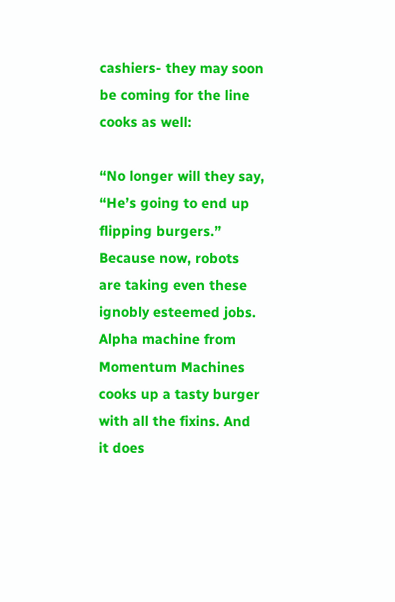cashiers- they may soon be coming for the line cooks as well:

“No longer will they say, “He’s going to end up flipping burgers.” Because now, robots are taking even these ignobly esteemed jobs. Alpha machine from Momentum Machines cooks up a tasty burger with all the fixins. And it does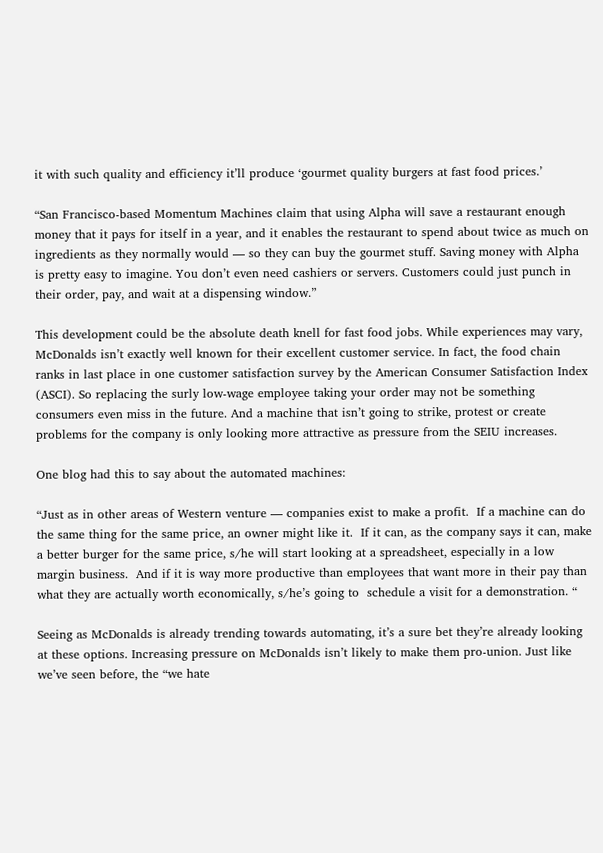it with such quality and efficiency it’ll produce ‘gourmet quality burgers at fast food prices.’

“San Francisco-based Momentum Machines claim that using Alpha will save a restaurant enough money that it pays for itself in a year, and it enables the restaurant to spend about twice as much on ingredients as they normally would — so they can buy the gourmet stuff. Saving money with Alpha is pretty easy to imagine. You don’t even need cashiers or servers. Customers could just punch in their order, pay, and wait at a dispensing window.”

This development could be the absolute death knell for fast food jobs. While experiences may vary, McDonalds isn’t exactly well known for their excellent customer service. In fact, the food chain ranks in last place in one customer satisfaction survey by the American Consumer Satisfaction Index (ASCI). So replacing the surly low-wage employee taking your order may not be something consumers even miss in the future. And a machine that isn’t going to strike, protest or create problems for the company is only looking more attractive as pressure from the SEIU increases.

One blog had this to say about the automated machines:

“Just as in other areas of Western venture — companies exist to make a profit.  If a machine can do the same thing for the same price, an owner might like it.  If it can, as the company says it can, make a better burger for the same price, s/he will start looking at a spreadsheet, especially in a low margin business.  And if it is way more productive than employees that want more in their pay than what they are actually worth economically, s/he’s going to  schedule a visit for a demonstration. “

Seeing as McDonalds is already trending towards automating, it’s a sure bet they’re already looking at these options. Increasing pressure on McDonalds isn’t likely to make them pro-union. Just like we’ve seen before, the “we hate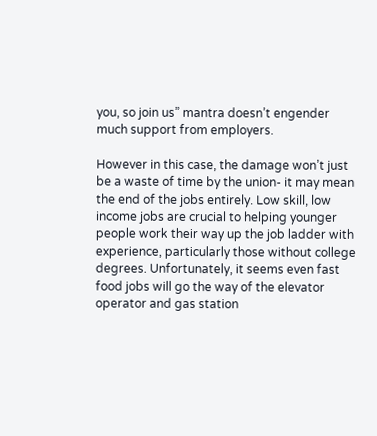you, so join us” mantra doesn’t engender much support from employers.

However in this case, the damage won’t just be a waste of time by the union- it may mean the end of the jobs entirely. Low skill, low income jobs are crucial to helping younger people work their way up the job ladder with experience, particularly those without college degrees. Unfortunately, it seems even fast food jobs will go the way of the elevator operator and gas station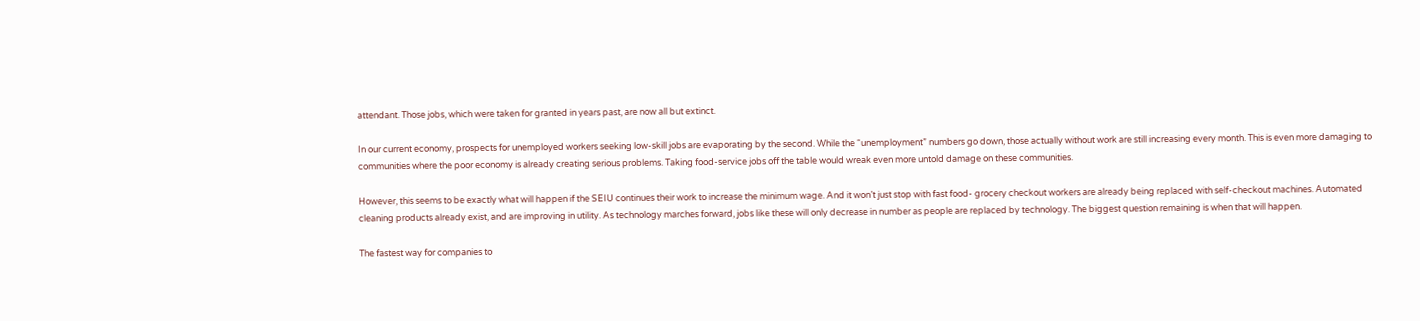attendant. Those jobs, which were taken for granted in years past, are now all but extinct.

In our current economy, prospects for unemployed workers seeking low-skill jobs are evaporating by the second. While the “unemployment” numbers go down, those actually without work are still increasing every month. This is even more damaging to communities where the poor economy is already creating serious problems. Taking food-service jobs off the table would wreak even more untold damage on these communities.

However, this seems to be exactly what will happen if the SEIU continues their work to increase the minimum wage. And it won’t just stop with fast food- grocery checkout workers are already being replaced with self-checkout machines. Automated cleaning products already exist, and are improving in utility. As technology marches forward, jobs like these will only decrease in number as people are replaced by technology. The biggest question remaining is when that will happen.

The fastest way for companies to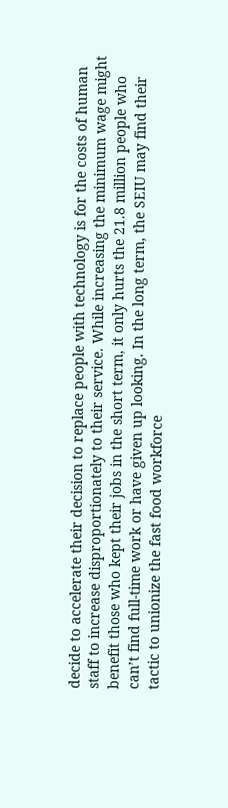decide to accelerate their decision to replace people with technology is for the costs of human staff to increase disproportionately to their service. While increasing the minimum wage might benefit those who kept their jobs in the short term, it only hurts the 21.8 million people who can’t find full-time work or have given up looking. In the long term, the SEIU may find their tactic to unionize the fast food workforce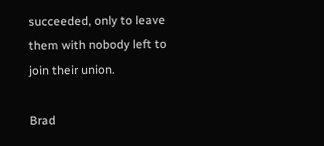succeeded, only to leave them with nobody left to join their union.

Brad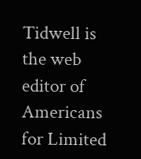Tidwell is the web editor of Americans for Limited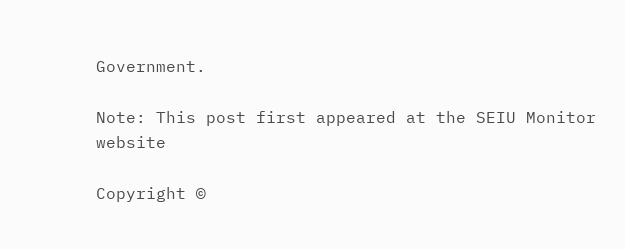Government.

Note: This post first appeared at the SEIU Monitor website

Copyright ©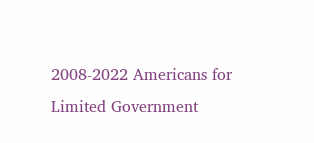2008-2022 Americans for Limited Government